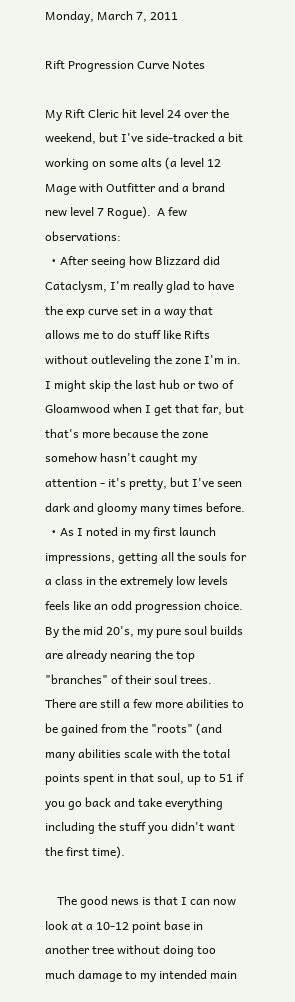Monday, March 7, 2011

Rift Progression Curve Notes

My Rift Cleric hit level 24 over the weekend, but I've side-tracked a bit working on some alts (a level 12 Mage with Outfitter and a brand new level 7 Rogue).  A few observations:
  • After seeing how Blizzard did Cataclysm, I'm really glad to have the exp curve set in a way that allows me to do stuff like Rifts without outleveling the zone I'm in.  I might skip the last hub or two of Gloamwood when I get that far, but that's more because the zone somehow hasn't caught my attention - it's pretty, but I've seen dark and gloomy many times before.
  • As I noted in my first launch impressions, getting all the souls for a class in the extremely low levels feels like an odd progression choice.  By the mid 20's, my pure soul builds are already nearing the top "branches" of their soul trees.  There are still a few more abilities to be gained from the "roots" (and many abilities scale with the total points spent in that soul, up to 51 if you go back and take everything including the stuff you didn't want the first time).

    The good news is that I can now look at a 10-12 point base in another tree without doing too much damage to my intended main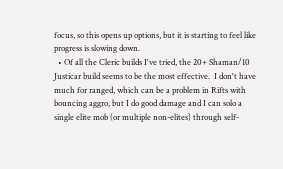focus, so this opens up options, but it is starting to feel like progress is slowing down.
  • Of all the Cleric builds I've tried, the 20+ Shaman/10 Justicar build seems to be the most effective.  I don't have much for ranged, which can be a problem in Rifts with bouncing aggro, but I do good damage and I can solo a single elite mob (or multiple non-elites) through self-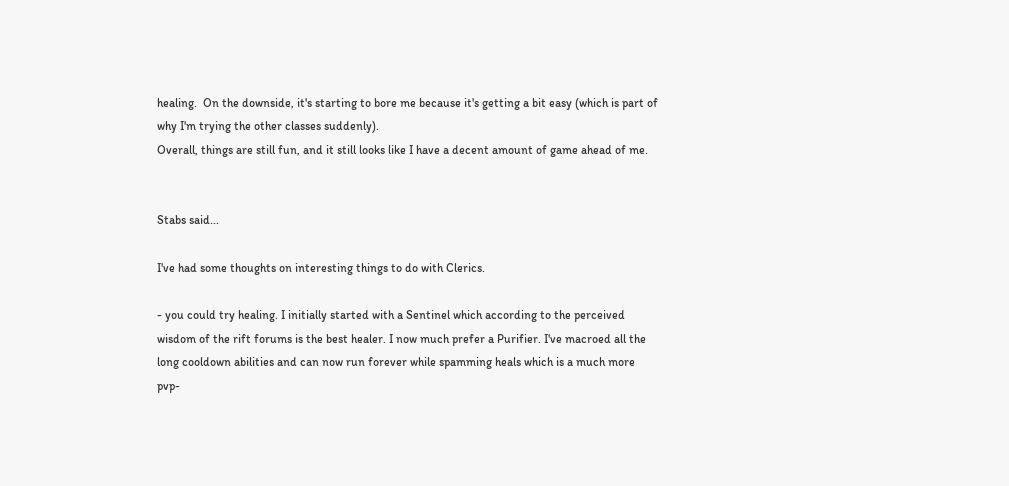healing.  On the downside, it's starting to bore me because it's getting a bit easy (which is part of why I'm trying the other classes suddenly).
Overall, things are still fun, and it still looks like I have a decent amount of game ahead of me.


Stabs said...

I've had some thoughts on interesting things to do with Clerics.

- you could try healing. I initially started with a Sentinel which according to the perceived wisdom of the rift forums is the best healer. I now much prefer a Purifier. I've macroed all the long cooldown abilities and can now run forever while spamming heals which is a much more pvp-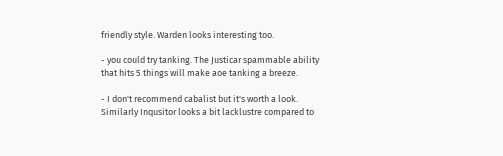friendly style. Warden looks interesting too.

- you could try tanking. The Justicar spammable ability that hits 5 things will make aoe tanking a breeze.

- I don't recommend cabalist but it's worth a look. Similarly Inqusitor looks a bit lacklustre compared to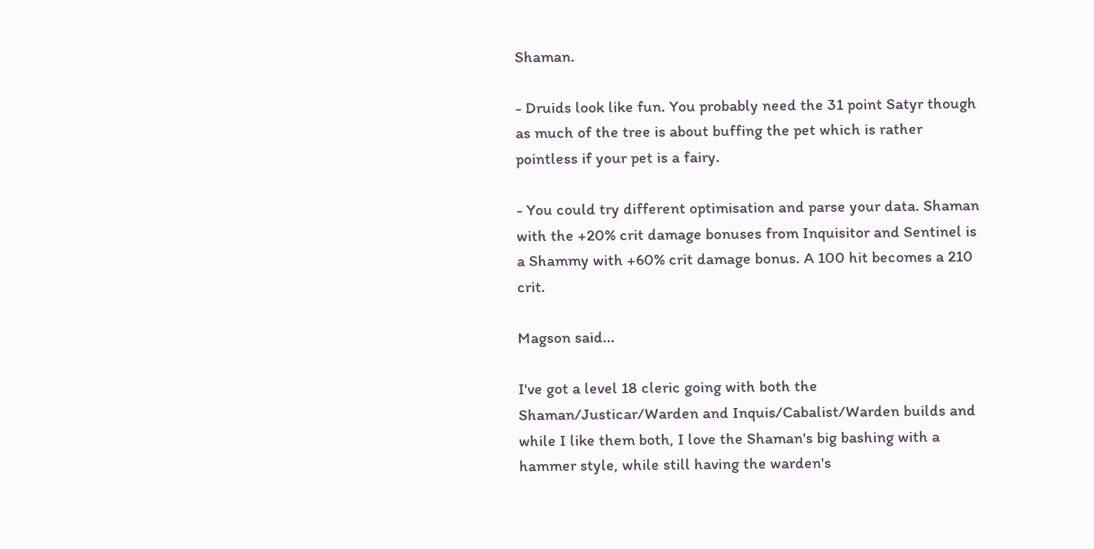Shaman.

- Druids look like fun. You probably need the 31 point Satyr though as much of the tree is about buffing the pet which is rather pointless if your pet is a fairy.

- You could try different optimisation and parse your data. Shaman with the +20% crit damage bonuses from Inquisitor and Sentinel is a Shammy with +60% crit damage bonus. A 100 hit becomes a 210 crit.

Magson said...

I've got a level 18 cleric going with both the Shaman/Justicar/Warden and Inquis/Cabalist/Warden builds and while I like them both, I love the Shaman's big bashing with a hammer style, while still having the warden's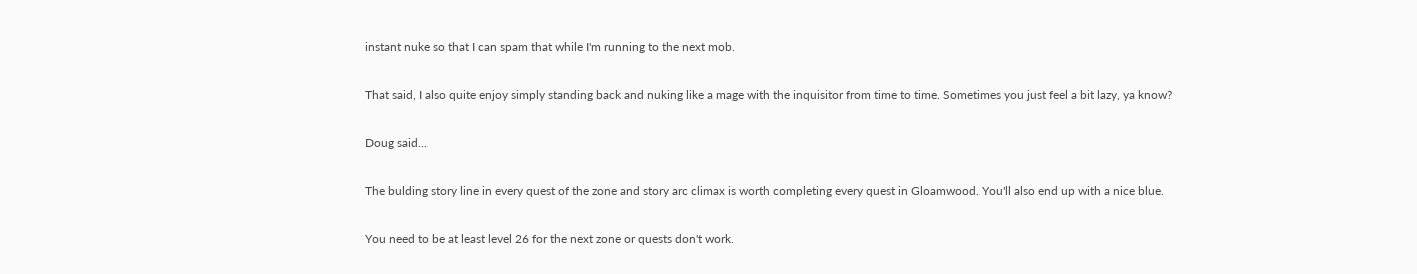instant nuke so that I can spam that while I'm running to the next mob.

That said, I also quite enjoy simply standing back and nuking like a mage with the inquisitor from time to time. Sometimes you just feel a bit lazy, ya know?

Doug said...

The bulding story line in every quest of the zone and story arc climax is worth completing every quest in Gloamwood. You'll also end up with a nice blue.

You need to be at least level 26 for the next zone or quests don't work.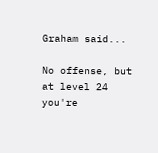Graham said...

No offense, but at level 24 you're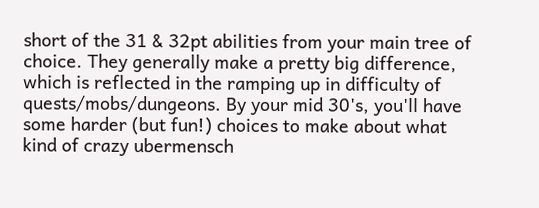short of the 31 & 32pt abilities from your main tree of choice. They generally make a pretty big difference, which is reflected in the ramping up in difficulty of quests/mobs/dungeons. By your mid 30's, you'll have some harder (but fun!) choices to make about what kind of crazy ubermensch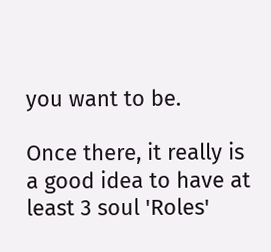you want to be.

Once there, it really is a good idea to have at least 3 soul 'Roles'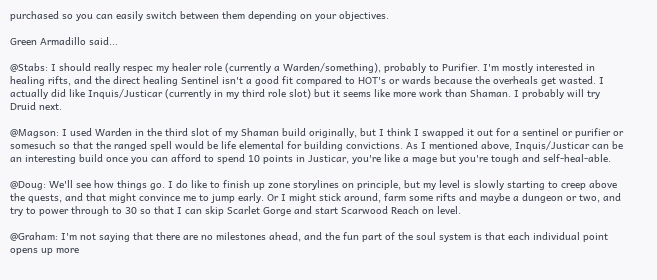purchased so you can easily switch between them depending on your objectives.

Green Armadillo said...

@Stabs: I should really respec my healer role (currently a Warden/something), probably to Purifier. I'm mostly interested in healing rifts, and the direct healing Sentinel isn't a good fit compared to HOT's or wards because the overheals get wasted. I actually did like Inquis/Justicar (currently in my third role slot) but it seems like more work than Shaman. I probably will try Druid next.

@Magson: I used Warden in the third slot of my Shaman build originally, but I think I swapped it out for a sentinel or purifier or somesuch so that the ranged spell would be life elemental for building convictions. As I mentioned above, Inquis/Justicar can be an interesting build once you can afford to spend 10 points in Justicar, you're like a mage but you're tough and self-heal-able.

@Doug: We'll see how things go. I do like to finish up zone storylines on principle, but my level is slowly starting to creep above the quests, and that might convince me to jump early. Or I might stick around, farm some rifts and maybe a dungeon or two, and try to power through to 30 so that I can skip Scarlet Gorge and start Scarwood Reach on level.

@Graham: I'm not saying that there are no milestones ahead, and the fun part of the soul system is that each individual point opens up more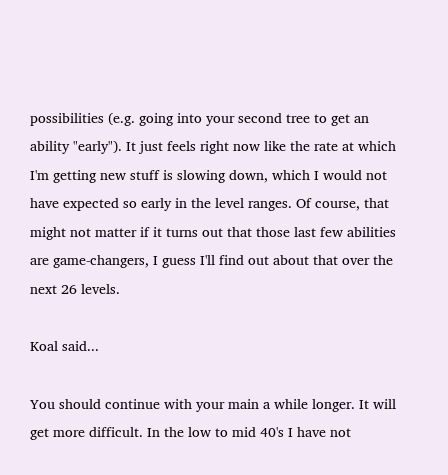possibilities (e.g. going into your second tree to get an ability "early"). It just feels right now like the rate at which I'm getting new stuff is slowing down, which I would not have expected so early in the level ranges. Of course, that might not matter if it turns out that those last few abilities are game-changers, I guess I'll find out about that over the next 26 levels.

Koal said...

You should continue with your main a while longer. It will get more difficult. In the low to mid 40's I have not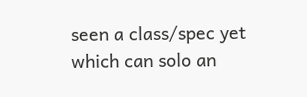seen a class/spec yet which can solo an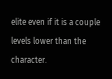elite even if it is a couple levels lower than the character.